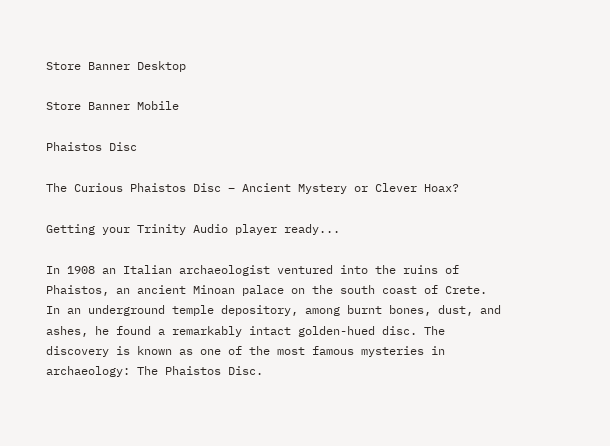Store Banner Desktop

Store Banner Mobile

Phaistos Disc

The Curious Phaistos Disc – Ancient Mystery or Clever Hoax?

Getting your Trinity Audio player ready...

In 1908 an Italian archaeologist ventured into the ruins of Phaistos, an ancient Minoan palace on the south coast of Crete. In an underground temple depository, among burnt bones, dust, and ashes, he found a remarkably intact golden-hued disc. The discovery is known as one of the most famous mysteries in archaeology: The Phaistos Disc.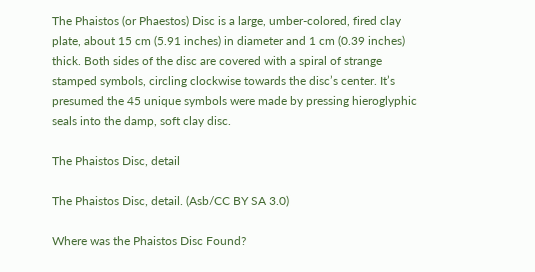The Phaistos (or Phaestos) Disc is a large, umber-colored, fired clay plate, about 15 cm (5.91 inches) in diameter and 1 cm (0.39 inches) thick. Both sides of the disc are covered with a spiral of strange stamped symbols, circling clockwise towards the disc’s center. It’s presumed the 45 unique symbols were made by pressing hieroglyphic seals into the damp, soft clay disc.

The Phaistos Disc, detail

The Phaistos Disc, detail. (Asb/CC BY SA 3.0)

Where was the Phaistos Disc Found?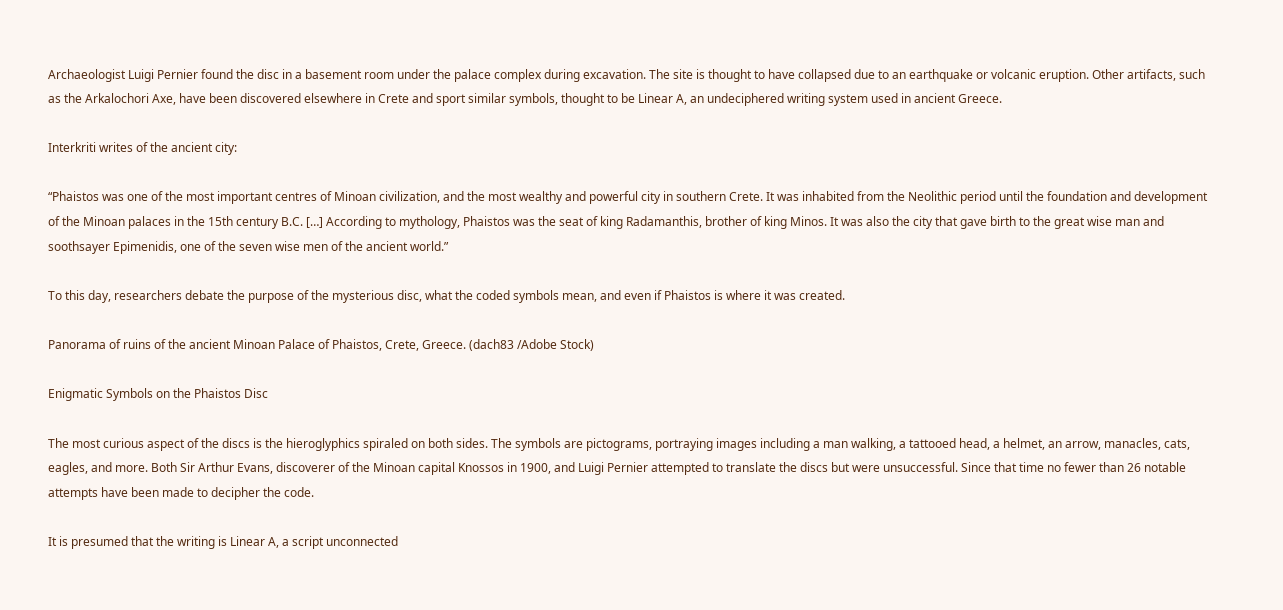Archaeologist Luigi Pernier found the disc in a basement room under the palace complex during excavation. The site is thought to have collapsed due to an earthquake or volcanic eruption. Other artifacts, such as the Arkalochori Axe, have been discovered elsewhere in Crete and sport similar symbols, thought to be Linear A, an undeciphered writing system used in ancient Greece.

Interkriti writes of the ancient city:

“Phaistos was one of the most important centres of Minoan civilization, and the most wealthy and powerful city in southern Crete. It was inhabited from the Neolithic period until the foundation and development of the Minoan palaces in the 15th century B.C. […] According to mythology, Phaistos was the seat of king Radamanthis, brother of king Minos. It was also the city that gave birth to the great wise man and soothsayer Epimenidis, one of the seven wise men of the ancient world.”

To this day, researchers debate the purpose of the mysterious disc, what the coded symbols mean, and even if Phaistos is where it was created.

Panorama of ruins of the ancient Minoan Palace of Phaistos, Crete, Greece. (dach83 /Adobe Stock)

Enigmatic Symbols on the Phaistos Disc

The most curious aspect of the discs is the hieroglyphics spiraled on both sides. The symbols are pictograms, portraying images including a man walking, a tattooed head, a helmet, an arrow, manacles, cats, eagles, and more. Both Sir Arthur Evans, discoverer of the Minoan capital Knossos in 1900, and Luigi Pernier attempted to translate the discs but were unsuccessful. Since that time no fewer than 26 notable attempts have been made to decipher the code.

It is presumed that the writing is Linear A, a script unconnected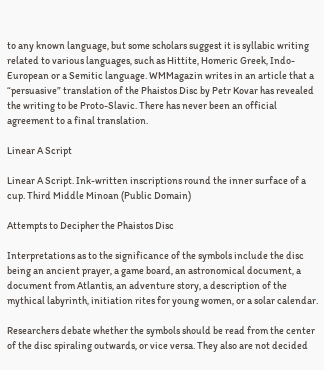to any known language, but some scholars suggest it is syllabic writing related to various languages, such as Hittite, Homeric Greek, Indo-European or a Semitic language. WMMagazin writes in an article that a “persuasive” translation of the Phaistos Disc by Petr Kovar has revealed the writing to be Proto-Slavic. There has never been an official agreement to a final translation.

Linear A Script

Linear A Script. Ink-written inscriptions round the inner surface of a cup. Third Middle Minoan (Public Domain)

Attempts to Decipher the Phaistos Disc

Interpretations as to the significance of the symbols include the disc being an ancient prayer, a game board, an astronomical document, a document from Atlantis, an adventure story, a description of the mythical labyrinth, initiation rites for young women, or a solar calendar.

Researchers debate whether the symbols should be read from the center of the disc spiraling outwards, or vice versa. They also are not decided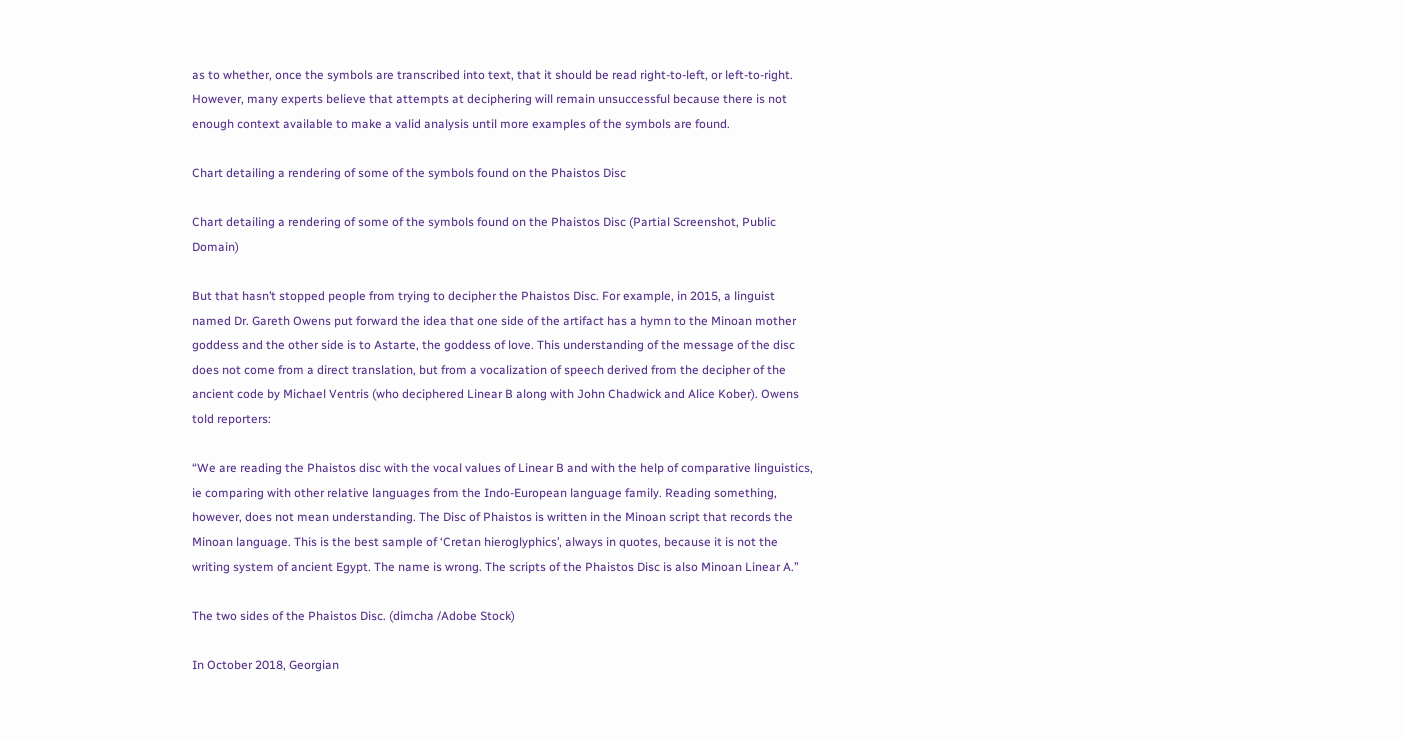as to whether, once the symbols are transcribed into text, that it should be read right-to-left, or left-to-right. However, many experts believe that attempts at deciphering will remain unsuccessful because there is not enough context available to make a valid analysis until more examples of the symbols are found.

Chart detailing a rendering of some of the symbols found on the Phaistos Disc

Chart detailing a rendering of some of the symbols found on the Phaistos Disc (Partial Screenshot, Public Domain)

But that hasn’t stopped people from trying to decipher the Phaistos Disc. For example, in 2015, a linguist named Dr. Gareth Owens put forward the idea that one side of the artifact has a hymn to the Minoan mother goddess and the other side is to Astarte, the goddess of love. This understanding of the message of the disc does not come from a direct translation, but from a vocalization of speech derived from the decipher of the ancient code by Michael Ventris (who deciphered Linear B along with John Chadwick and Alice Kober). Owens told reporters:

“We are reading the Phaistos disc with the vocal values of Linear B and with the help of comparative linguistics, ie comparing with other relative languages from the Indo-European language family. Reading something, however, does not mean understanding. The Disc of Phaistos is written in the Minoan script that records the Minoan language. This is the best sample of ‘Cretan hieroglyphics’, always in quotes, because it is not the writing system of ancient Egypt. The name is wrong. The scripts of the Phaistos Disc is also Minoan Linear A.”

The two sides of the Phaistos Disc. (dimcha /Adobe Stock)

In October 2018, Georgian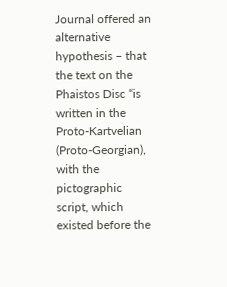Journal offered an alternative hypothesis – that the text on the Phaistos Disc “is written in the Proto-Kartvelian (Proto-Georgian), with the pictographic script, which existed before the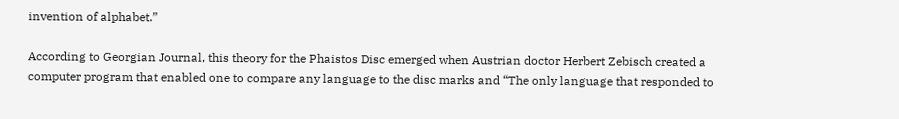invention of alphabet.”

According to Georgian Journal, this theory for the Phaistos Disc emerged when Austrian doctor Herbert Zebisch created a computer program that enabled one to compare any language to the disc marks and “The only language that responded to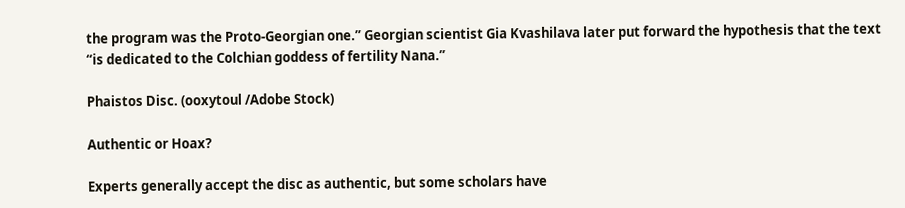the program was the Proto-Georgian one.” Georgian scientist Gia Kvashilava later put forward the hypothesis that the text “is dedicated to the Colchian goddess of fertility Nana.”

Phaistos Disc. (ooxytoul /Adobe Stock)

Authentic or Hoax?

Experts generally accept the disc as authentic, but some scholars have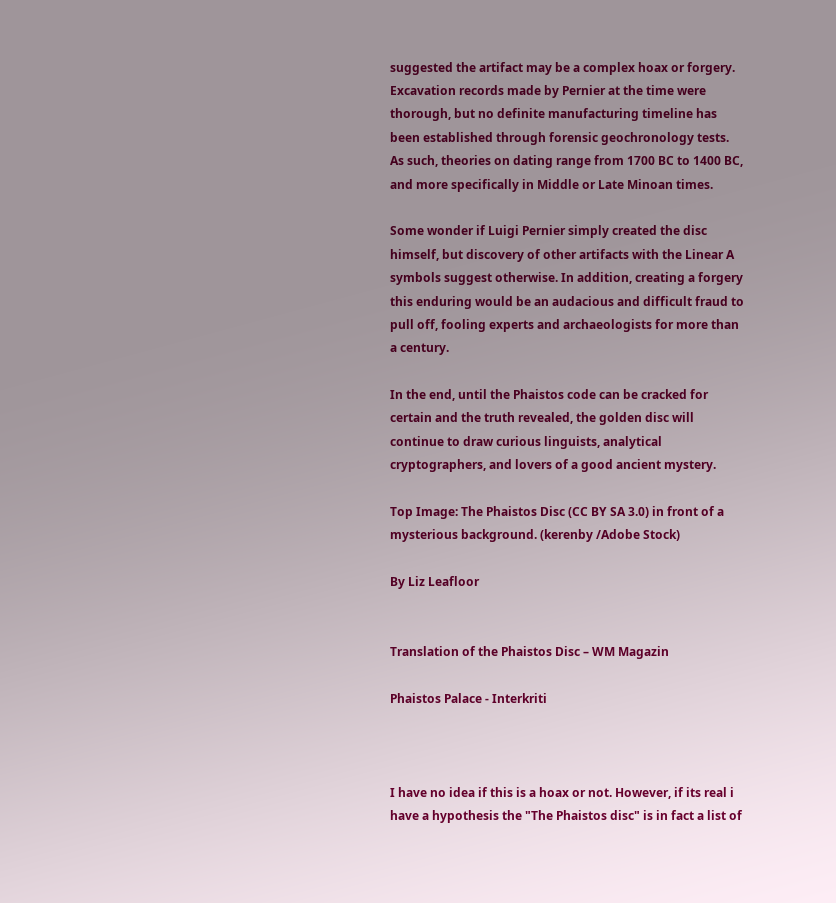suggested the artifact may be a complex hoax or forgery. Excavation records made by Pernier at the time were thorough, but no definite manufacturing timeline has been established through forensic geochronology tests. As such, theories on dating range from 1700 BC to 1400 BC, and more specifically in Middle or Late Minoan times.

Some wonder if Luigi Pernier simply created the disc himself, but discovery of other artifacts with the Linear A symbols suggest otherwise. In addition, creating a forgery this enduring would be an audacious and difficult fraud to pull off, fooling experts and archaeologists for more than a century.

In the end, until the Phaistos code can be cracked for certain and the truth revealed, the golden disc will continue to draw curious linguists, analytical cryptographers, and lovers of a good ancient mystery.

Top Image: The Phaistos Disc (CC BY SA 3.0) in front of a mysterious background. (kerenby /Adobe Stock)

By Liz Leafloor


Translation of the Phaistos Disc – WM Magazin

Phaistos Palace - Interkriti



I have no idea if this is a hoax or not. However, if its real i have a hypothesis the "The Phaistos disc" is in fact a list of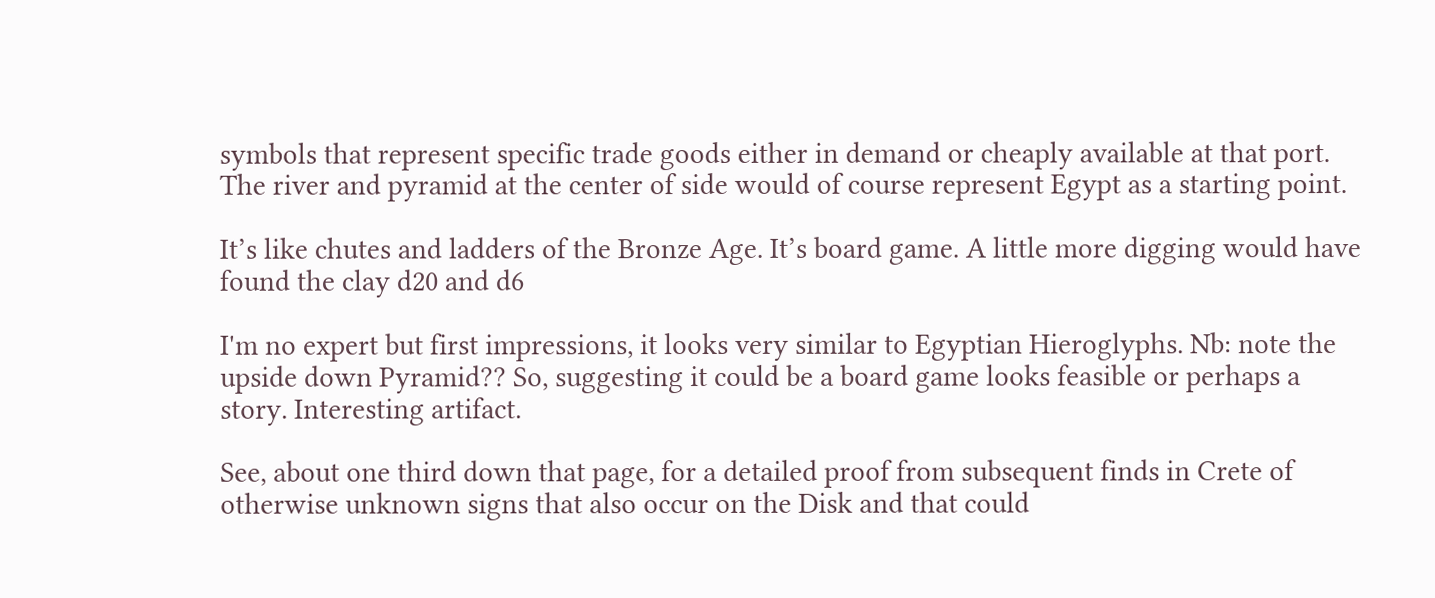symbols that represent specific trade goods either in demand or cheaply available at that port. The river and pyramid at the center of side would of course represent Egypt as a starting point.

It’s like chutes and ladders of the Bronze Age. It’s board game. A little more digging would have found the clay d20 and d6

I'm no expert but first impressions, it looks very similar to Egyptian Hieroglyphs. Nb: note the upside down Pyramid?? So, suggesting it could be a board game looks feasible or perhaps a story. Interesting artifact.

See, about one third down that page, for a detailed proof from subsequent finds in Crete of otherwise unknown signs that also occur on the Disk and that could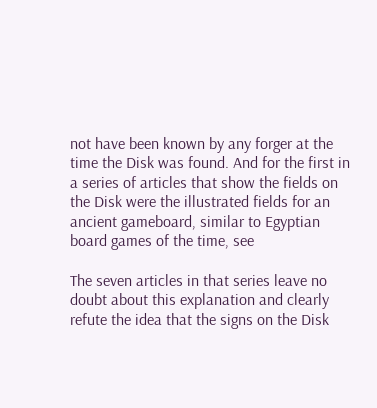not have been known by any forger at the time the Disk was found. And for the first in a series of articles that show the fields on the Disk were the illustrated fields for an ancient gameboard, similar to Egyptian board games of the time, see

The seven articles in that series leave no doubt about this explanation and clearly refute the idea that the signs on the Disk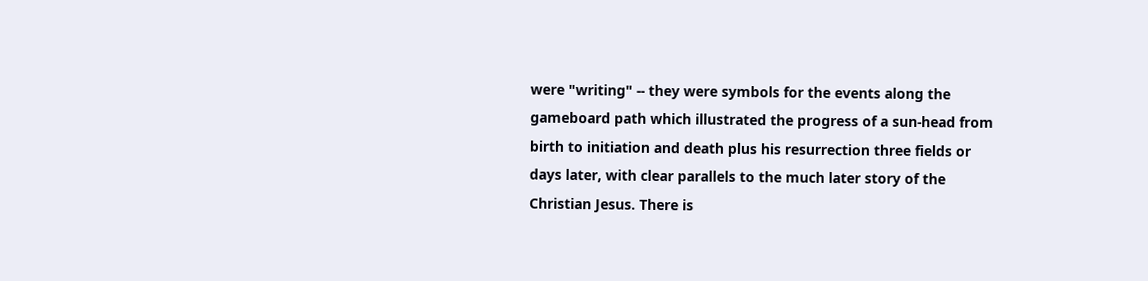were "writing" -- they were symbols for the events along the gameboard path which illustrated the progress of a sun-head from birth to initiation and death plus his resurrection three fields or days later, with clear parallels to the much later story of the Christian Jesus. There is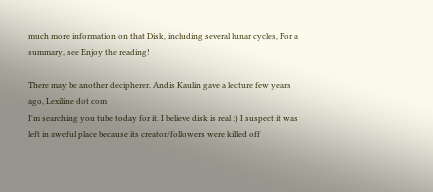much more information on that Disk, including several lunar cycles, For a summary, see Enjoy the reading!

There may be another decipherer. Andis Kaulin gave a lecture few years ago, Lexiline dot com
I'm searching you tube today for it. I believe disk is real :) I suspect it was left in aweful place because its creator/followers were killed off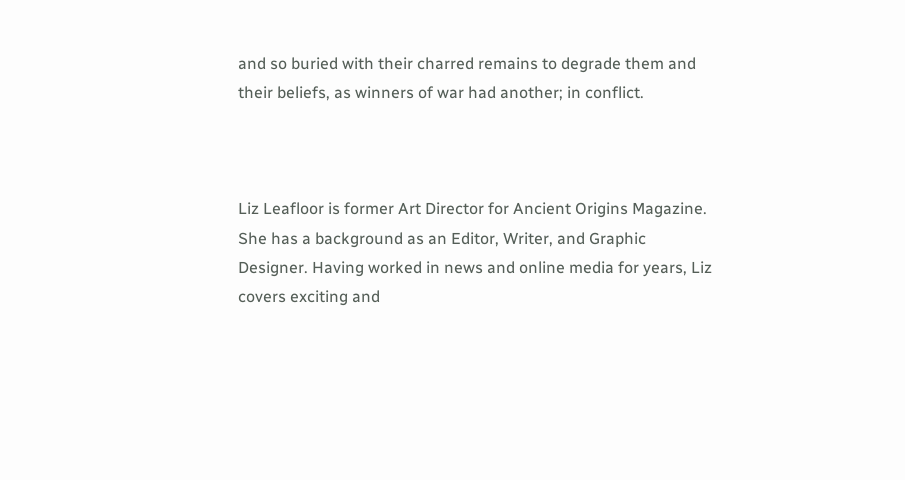and so buried with their charred remains to degrade them and their beliefs, as winners of war had another; in conflict.



Liz Leafloor is former Art Director for Ancient Origins Magazine. She has a background as an Editor, Writer, and Graphic Designer. Having worked in news and online media for years, Liz covers exciting and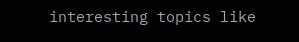interesting topics like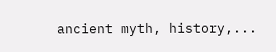ancient myth, history,...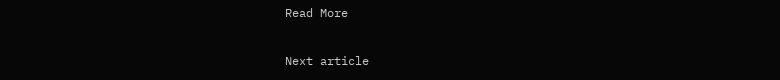Read More

Next article